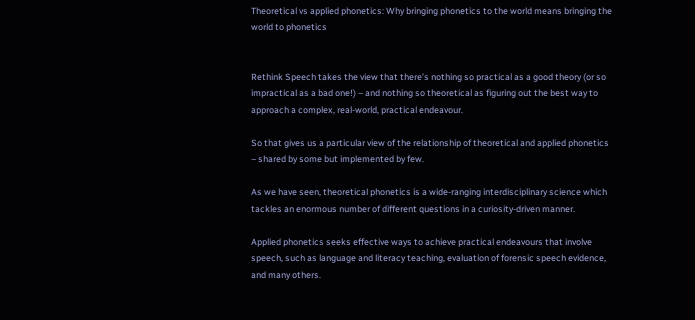Theoretical vs applied phonetics: Why bringing phonetics to the world means bringing the world to phonetics


Rethink Speech takes the view that there’s nothing so practical as a good theory (or so impractical as a bad one!) – and nothing so theoretical as figuring out the best way to approach a complex, real-world, practical endeavour.

So that gives us a particular view of the relationship of theoretical and applied phonetics – shared by some but implemented by few.

As we have seen, theoretical phonetics is a wide-ranging interdisciplinary science which tackles an enormous number of different questions in a curiosity-driven manner.

Applied phonetics seeks effective ways to achieve practical endeavours that involve speech, such as language and literacy teaching, evaluation of forensic speech evidence, and many others.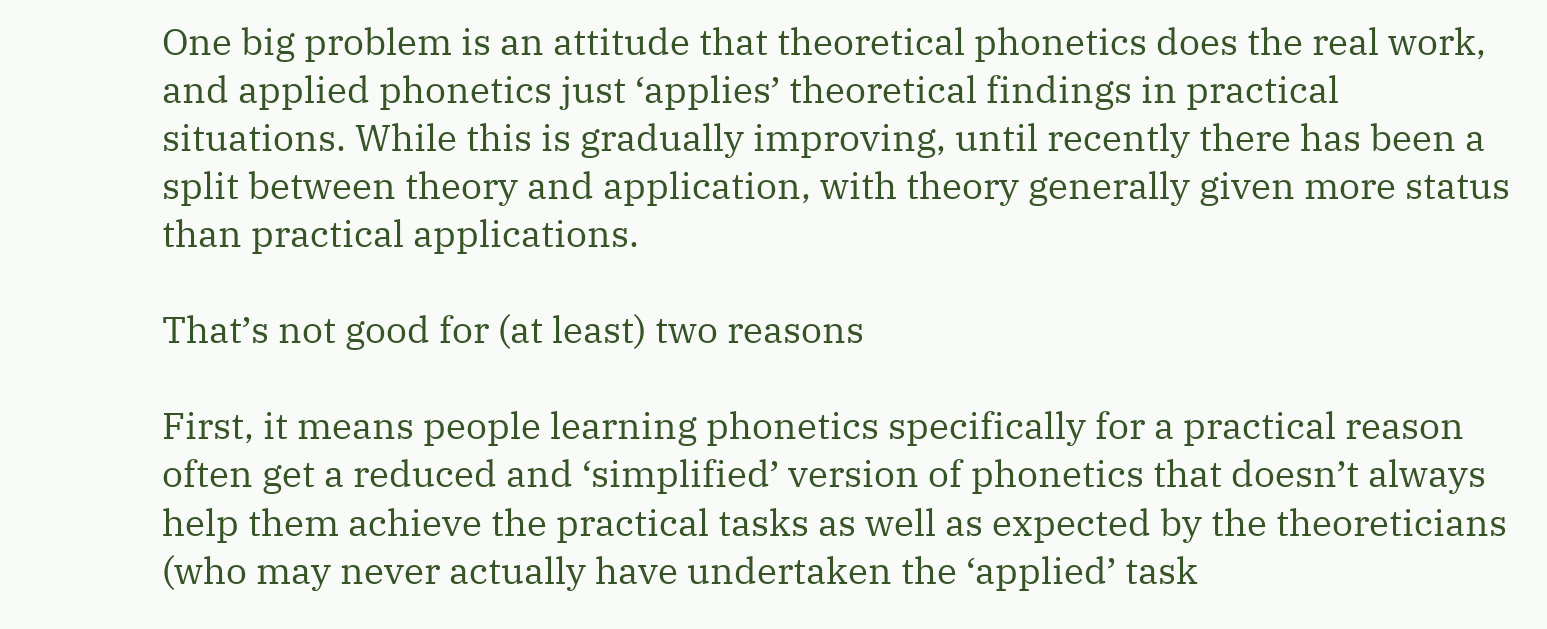One big problem is an attitude that theoretical phonetics does the real work, and applied phonetics just ‘applies’ theoretical findings in practical situations. While this is gradually improving, until recently there has been a split between theory and application, with theory generally given more status than practical applications.

That’s not good for (at least) two reasons

First, it means people learning phonetics specifically for a practical reason often get a reduced and ‘simplified’ version of phonetics that doesn’t always help them achieve the practical tasks as well as expected by the theoreticians (who may never actually have undertaken the ‘applied’ task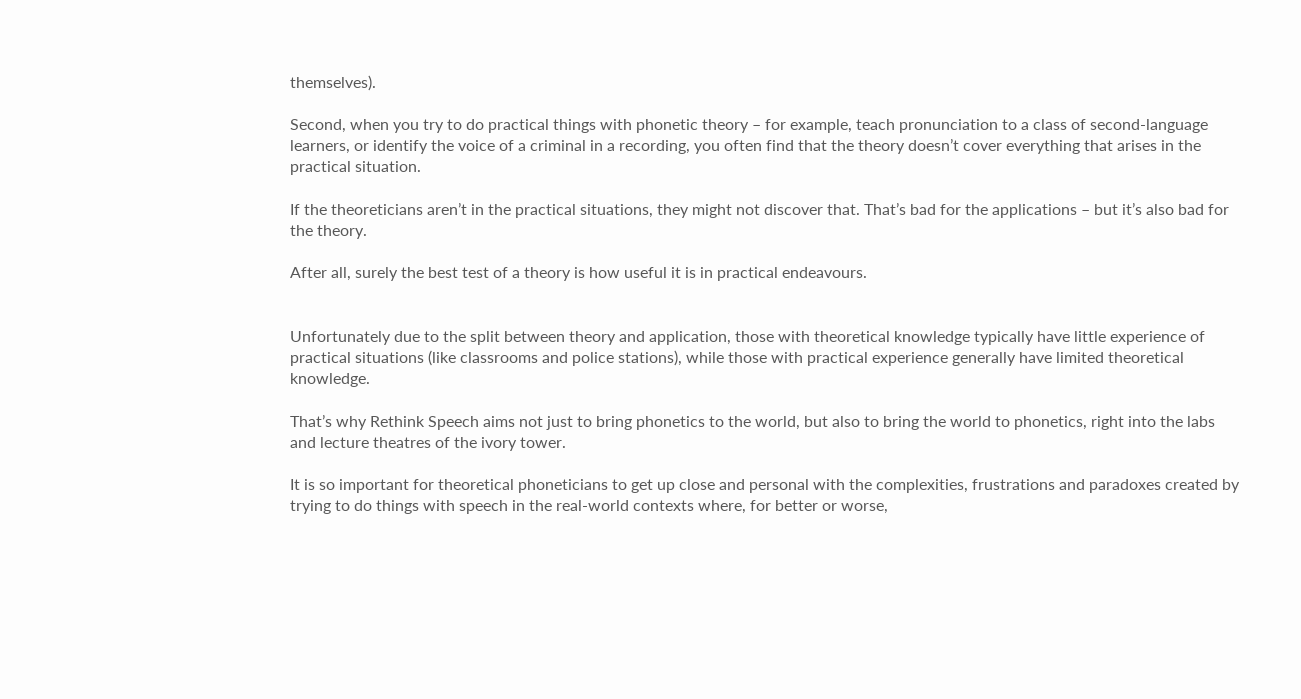themselves).

Second, when you try to do practical things with phonetic theory – for example, teach pronunciation to a class of second-language learners, or identify the voice of a criminal in a recording, you often find that the theory doesn’t cover everything that arises in the practical situation.

If the theoreticians aren’t in the practical situations, they might not discover that. That’s bad for the applications – but it’s also bad for the theory.

After all, surely the best test of a theory is how useful it is in practical endeavours.


Unfortunately due to the split between theory and application, those with theoretical knowledge typically have little experience of practical situations (like classrooms and police stations), while those with practical experience generally have limited theoretical knowledge.

That’s why Rethink Speech aims not just to bring phonetics to the world, but also to bring the world to phonetics, right into the labs and lecture theatres of the ivory tower.

It is so important for theoretical phoneticians to get up close and personal with the complexities, frustrations and paradoxes created by trying to do things with speech in the real-world contexts where, for better or worse,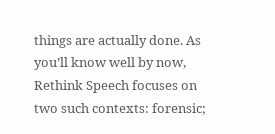things are actually done. As you’ll know well by now, Rethink Speech focuses on two such contexts: forensic;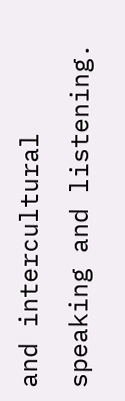and intercultural speaking and listening.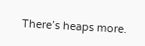There’s heaps more.